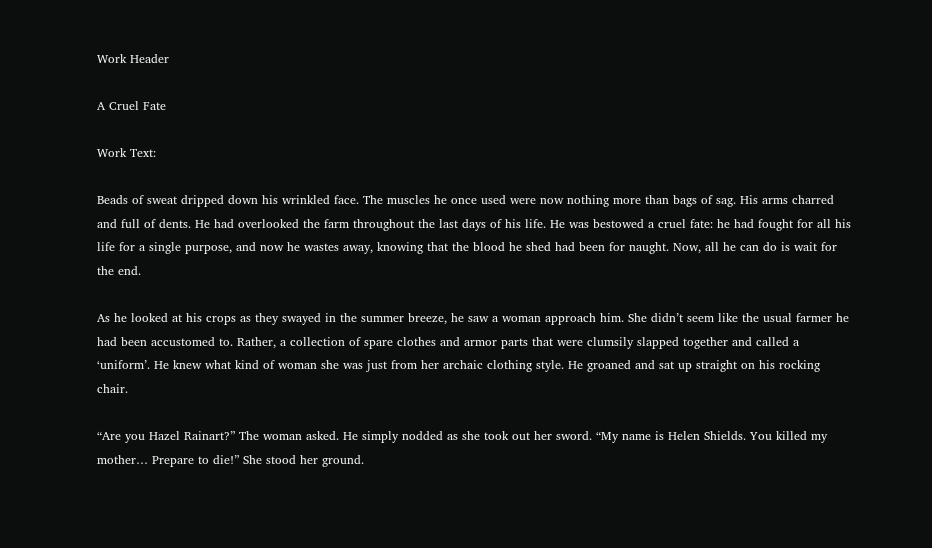Work Header

A Cruel Fate

Work Text:

Beads of sweat dripped down his wrinkled face. The muscles he once used were now nothing more than bags of sag. His arms charred and full of dents. He had overlooked the farm throughout the last days of his life. He was bestowed a cruel fate: he had fought for all his life for a single purpose, and now he wastes away, knowing that the blood he shed had been for naught. Now, all he can do is wait for the end.

As he looked at his crops as they swayed in the summer breeze, he saw a woman approach him. She didn’t seem like the usual farmer he had been accustomed to. Rather, a collection of spare clothes and armor parts that were clumsily slapped together and called a ‘uniform’. He knew what kind of woman she was just from her archaic clothing style. He groaned and sat up straight on his rocking chair.

“Are you Hazel Rainart?” The woman asked. He simply nodded as she took out her sword. “My name is Helen Shields. You killed my mother… Prepare to die!” She stood her ground.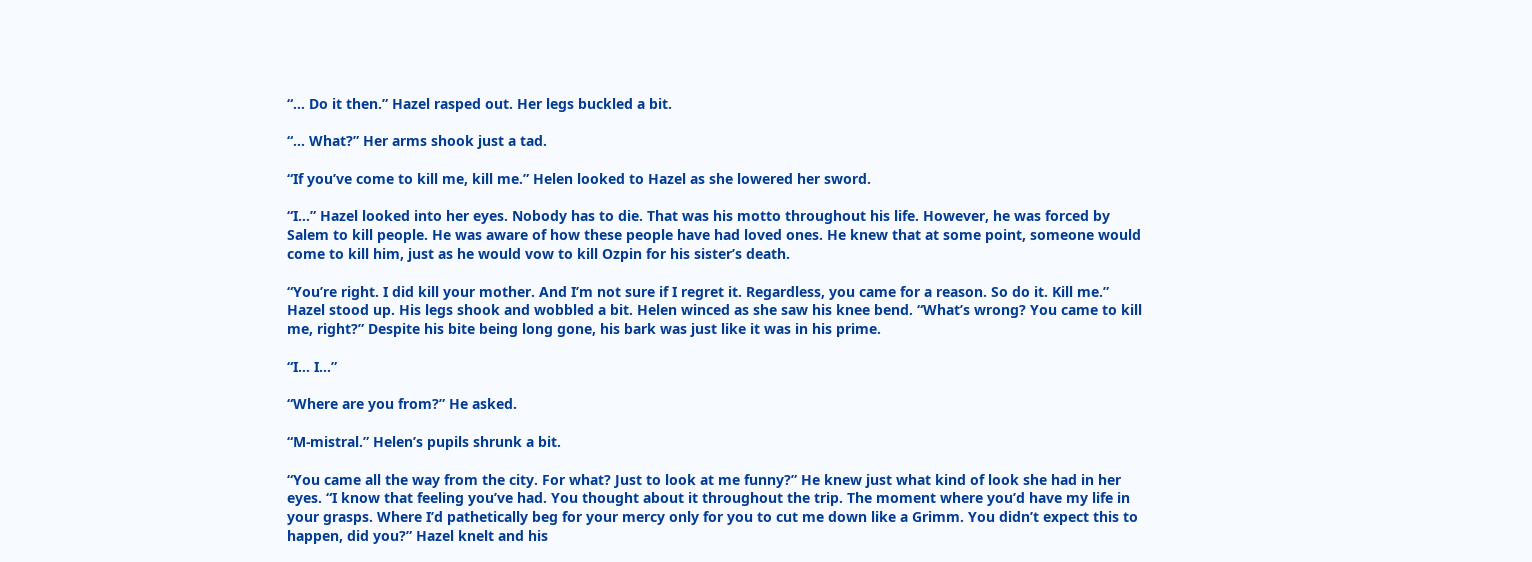“… Do it then.” Hazel rasped out. Her legs buckled a bit.

“… What?” Her arms shook just a tad.

“If you’ve come to kill me, kill me.” Helen looked to Hazel as she lowered her sword.

“I…” Hazel looked into her eyes. Nobody has to die. That was his motto throughout his life. However, he was forced by Salem to kill people. He was aware of how these people have had loved ones. He knew that at some point, someone would come to kill him, just as he would vow to kill Ozpin for his sister’s death.

“You’re right. I did kill your mother. And I’m not sure if I regret it. Regardless, you came for a reason. So do it. Kill me.” Hazel stood up. His legs shook and wobbled a bit. Helen winced as she saw his knee bend. “What’s wrong? You came to kill me, right?” Despite his bite being long gone, his bark was just like it was in his prime.

“I… I…”

“Where are you from?” He asked.

“M-mistral.” Helen’s pupils shrunk a bit.

“You came all the way from the city. For what? Just to look at me funny?” He knew just what kind of look she had in her eyes. “I know that feeling you’ve had. You thought about it throughout the trip. The moment where you’d have my life in your grasps. Where I’d pathetically beg for your mercy only for you to cut me down like a Grimm. You didn’t expect this to happen, did you?” Hazel knelt and his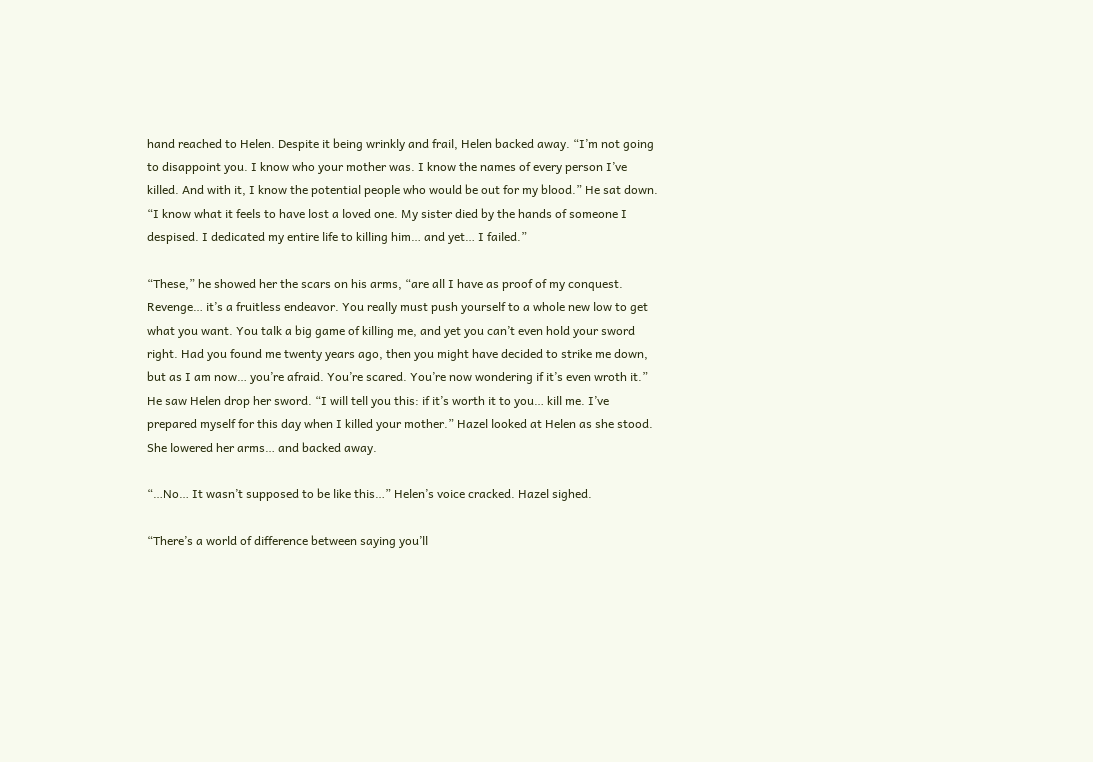hand reached to Helen. Despite it being wrinkly and frail, Helen backed away. “I’m not going to disappoint you. I know who your mother was. I know the names of every person I’ve killed. And with it, I know the potential people who would be out for my blood.” He sat down. “I know what it feels to have lost a loved one. My sister died by the hands of someone I despised. I dedicated my entire life to killing him… and yet… I failed.”

“These,” he showed her the scars on his arms, “are all I have as proof of my conquest. Revenge… it’s a fruitless endeavor. You really must push yourself to a whole new low to get what you want. You talk a big game of killing me, and yet you can’t even hold your sword right. Had you found me twenty years ago, then you might have decided to strike me down, but as I am now… you’re afraid. You’re scared. You’re now wondering if it’s even wroth it.” He saw Helen drop her sword. “I will tell you this: if it’s worth it to you… kill me. I’ve prepared myself for this day when I killed your mother.” Hazel looked at Helen as she stood. She lowered her arms… and backed away.

“…No… It wasn’t supposed to be like this…” Helen’s voice cracked. Hazel sighed.

“There’s a world of difference between saying you’ll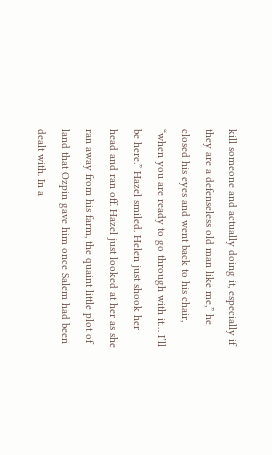kill someone and actually doing it, especially if they are a defenseless old man like me,” he closed his eyes and went back to his chair, “when you are ready to go through with it… I’ll be here.” Hazel smiled. Helen just shook her head and ran off. Hazel just looked at her as she ran away from his farm, the quaint little plot of land that Ozpin gave him once Salem had been dealt with. In a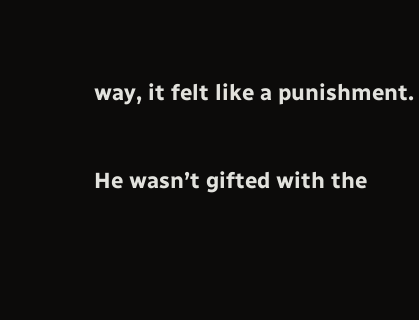way, it felt like a punishment.

He wasn’t gifted with the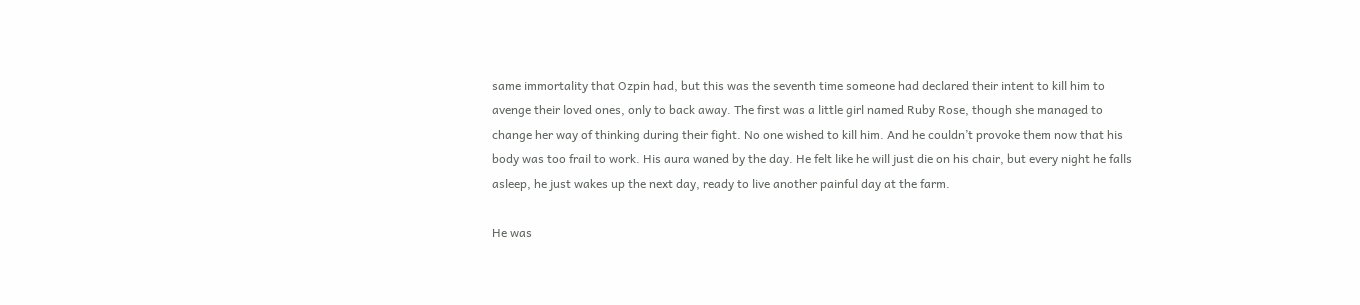same immortality that Ozpin had, but this was the seventh time someone had declared their intent to kill him to avenge their loved ones, only to back away. The first was a little girl named Ruby Rose, though she managed to change her way of thinking during their fight. No one wished to kill him. And he couldn’t provoke them now that his body was too frail to work. His aura waned by the day. He felt like he will just die on his chair, but every night he falls asleep, he just wakes up the next day, ready to live another painful day at the farm.

He was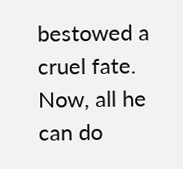bestowed a cruel fate. Now, all he can do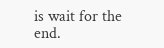is wait for the end.